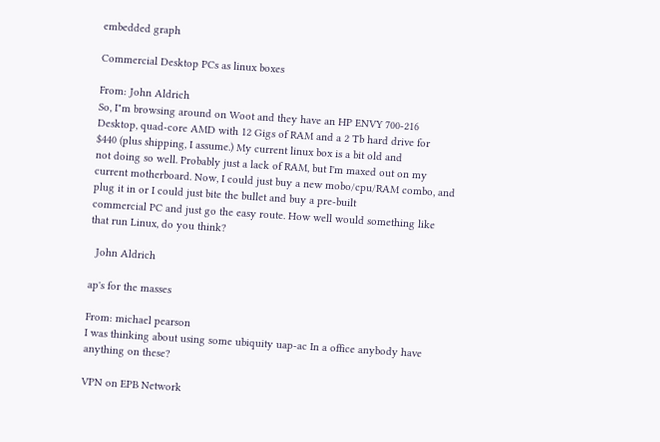embedded graph

Commercial Desktop PCs as linux boxes

From: John Aldrich
So, I"m browsing around on Woot and they have an HP ENVY 700-216
Desktop, quad-core AMD with 12 Gigs of RAM and a 2 Tb hard drive for
$440 (plus shipping, I assume.) My current linux box is a bit old and
not doing so well. Probably just a lack of RAM, but I'm maxed out on my
current motherboard. Now, I could just buy a new mobo/cpu/RAM combo, and
plug it in or I could just bite the bullet and buy a pre-built
commercial PC and just go the easy route. How well would something like
that run Linux, do you think?

  John Aldrich

ap's for the masses

From: michael pearson
I was thinking about using some ubiquity uap-ac In a office anybody have
anything on these?

VPN on EPB Network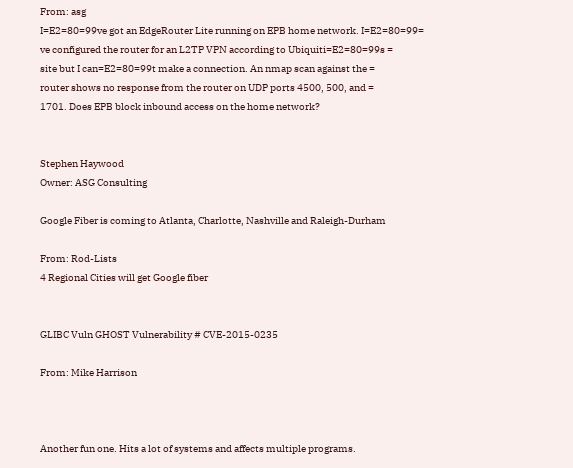From: asg
I=E2=80=99ve got an EdgeRouter Lite running on EPB home network. I=E2=80=99=
ve configured the router for an L2TP VPN according to Ubiquiti=E2=80=99s =
site but I can=E2=80=99t make a connection. An nmap scan against the =
router shows no response from the router on UDP ports 4500, 500, and =
1701. Does EPB block inbound access on the home network?


Stephen Haywood
Owner: ASG Consulting

Google Fiber is coming to Atlanta, Charlotte, Nashville and Raleigh-Durham

From: Rod-Lists
4 Regional Cities will get Google fiber


GLIBC Vuln GHOST Vulnerability # CVE-2015-0235

From: Mike Harrison



Another fun one. Hits a lot of systems and affects multiple programs.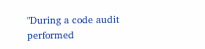"During a code audit performed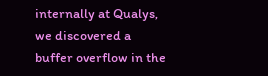internally at Qualys, we discovered a
buffer overflow in the